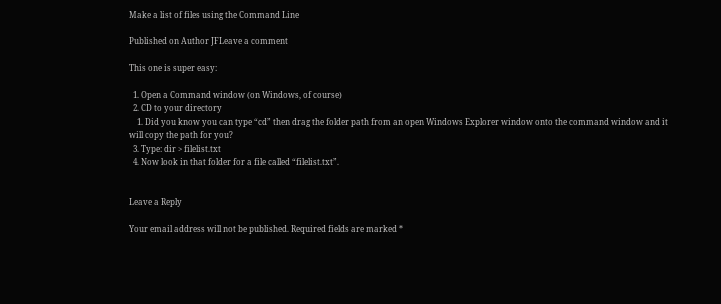Make a list of files using the Command Line

Published on Author JFLeave a comment

This one is super easy:

  1. Open a Command window (on Windows, of course)
  2. CD to your directory
    1. Did you know you can type “cd” then drag the folder path from an open Windows Explorer window onto the command window and it will copy the path for you?
  3. Type: dir > filelist.txt
  4. Now look in that folder for a file called “filelist.txt”.


Leave a Reply

Your email address will not be published. Required fields are marked *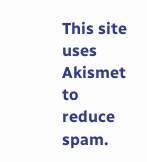This site uses Akismet to reduce spam.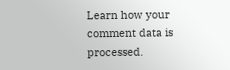Learn how your comment data is processed.